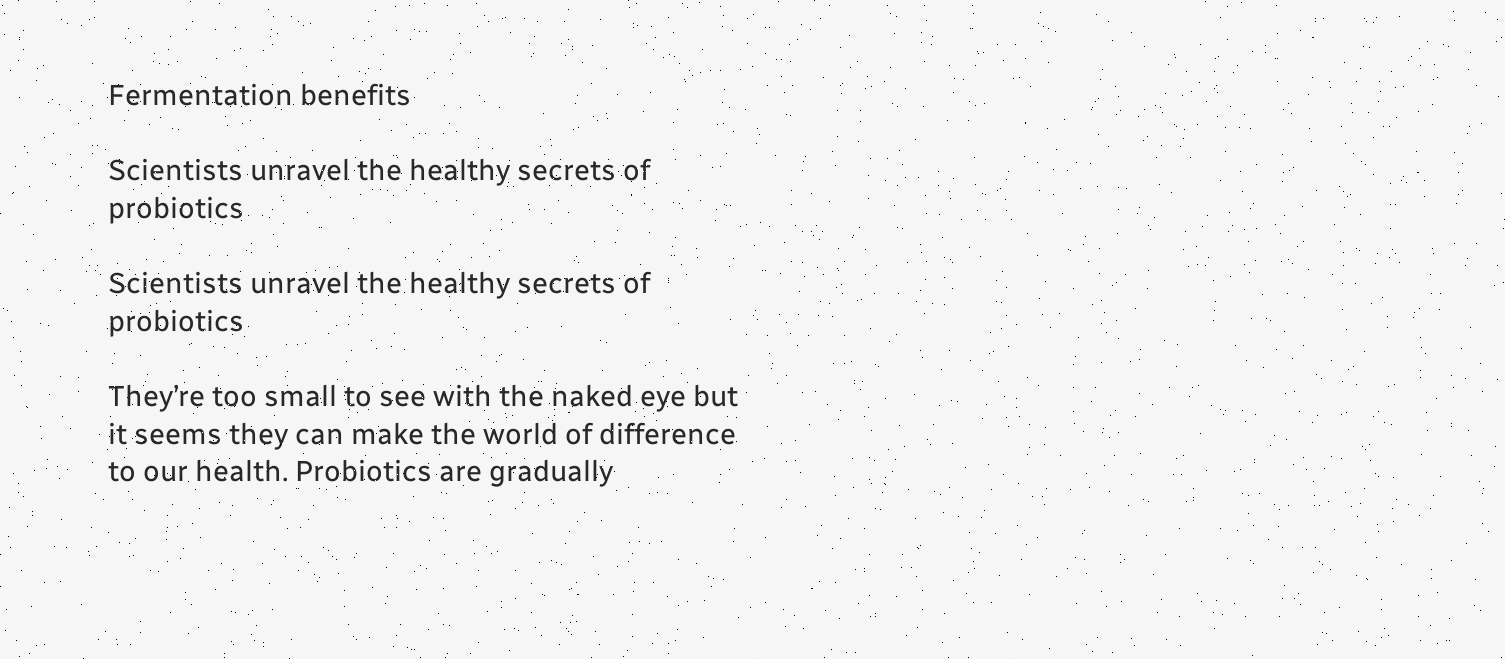Fermentation benefits

Scientists unravel the healthy secrets of probiotics

Scientists unravel the healthy secrets of probiotics

They’re too small to see with the naked eye but it seems they can make the world of difference to our health. Probiotics are gradually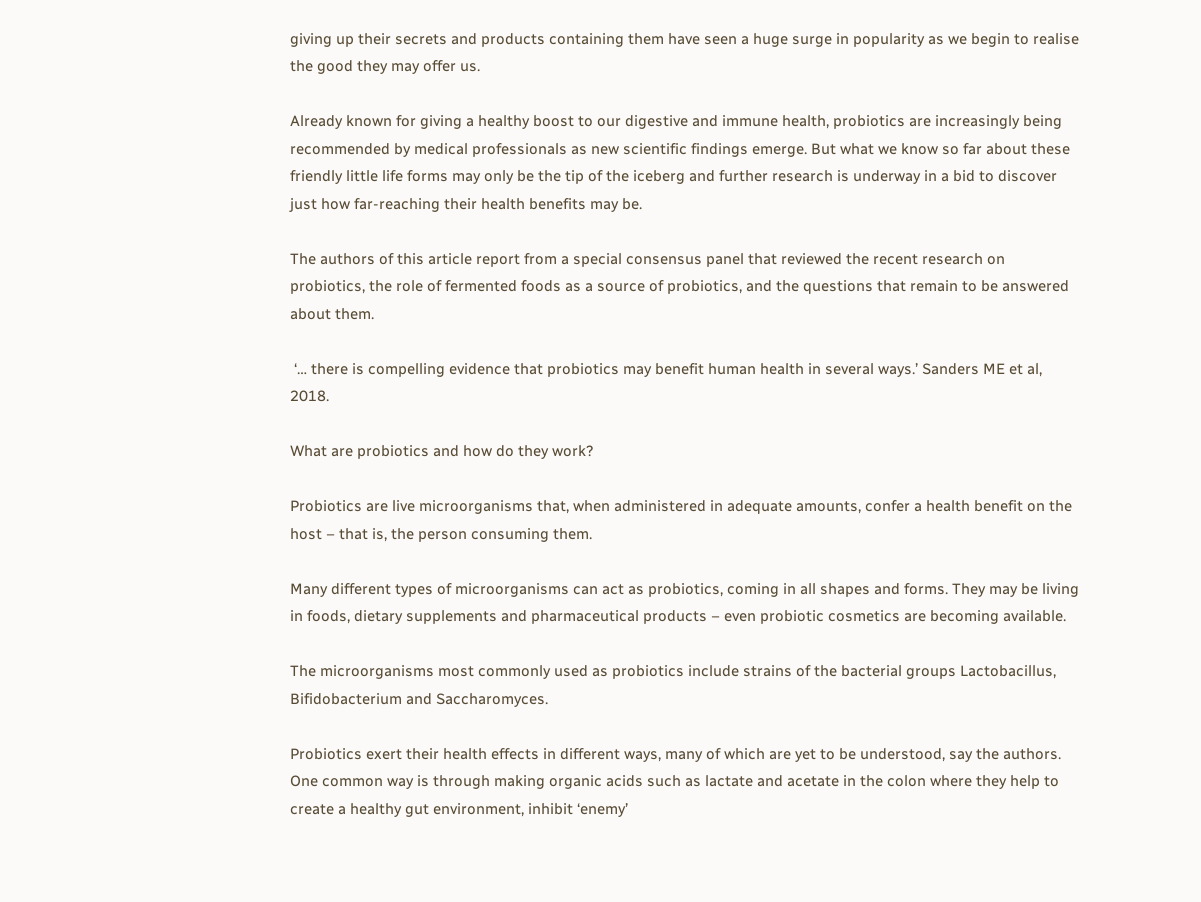giving up their secrets and products containing them have seen a huge surge in popularity as we begin to realise the good they may offer us.

Already known for giving a healthy boost to our digestive and immune health, probiotics are increasingly being recommended by medical professionals as new scientific findings emerge. But what we know so far about these friendly little life forms may only be the tip of the iceberg and further research is underway in a bid to discover just how far-reaching their health benefits may be.

The authors of this article report from a special consensus panel that reviewed the recent research on probiotics, the role of fermented foods as a source of probiotics, and the questions that remain to be answered about them.

 ‘… there is compelling evidence that probiotics may benefit human health in several ways.’ Sanders ME et al, 2018.

What are probiotics and how do they work?

Probiotics are live microorganisms that, when administered in adequate amounts, confer a health benefit on the host – that is, the person consuming them.

Many different types of microorganisms can act as probiotics, coming in all shapes and forms. They may be living in foods, dietary supplements and pharmaceutical products – even probiotic cosmetics are becoming available.

The microorganisms most commonly used as probiotics include strains of the bacterial groups Lactobacillus, Bifidobacterium and Saccharomyces.

Probiotics exert their health effects in different ways, many of which are yet to be understood, say the authors. One common way is through making organic acids such as lactate and acetate in the colon where they help to create a healthy gut environment, inhibit ‘enemy’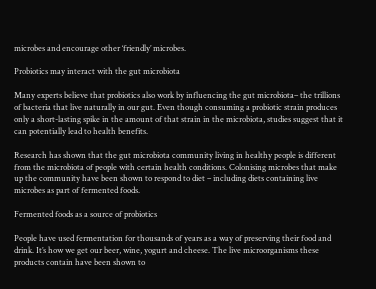microbes and encourage other ‘friendly’ microbes.

Probiotics may interact with the gut microbiota

Many experts believe that probiotics also work by influencing the gut microbiota– the trillions of bacteria that live naturally in our gut. Even though consuming a probiotic strain produces only a short-lasting spike in the amount of that strain in the microbiota, studies suggest that it can potentially lead to health benefits.

Research has shown that the gut microbiota community living in healthy people is different from the microbiota of people with certain health conditions. Colonising microbes that make up the community have been shown to respond to diet – including diets containing live microbes as part of fermented foods.

Fermented foods as a source of probiotics

People have used fermentation for thousands of years as a way of preserving their food and drink. It’s how we get our beer, wine, yogurt and cheese. The live microorganisms these products contain have been shown to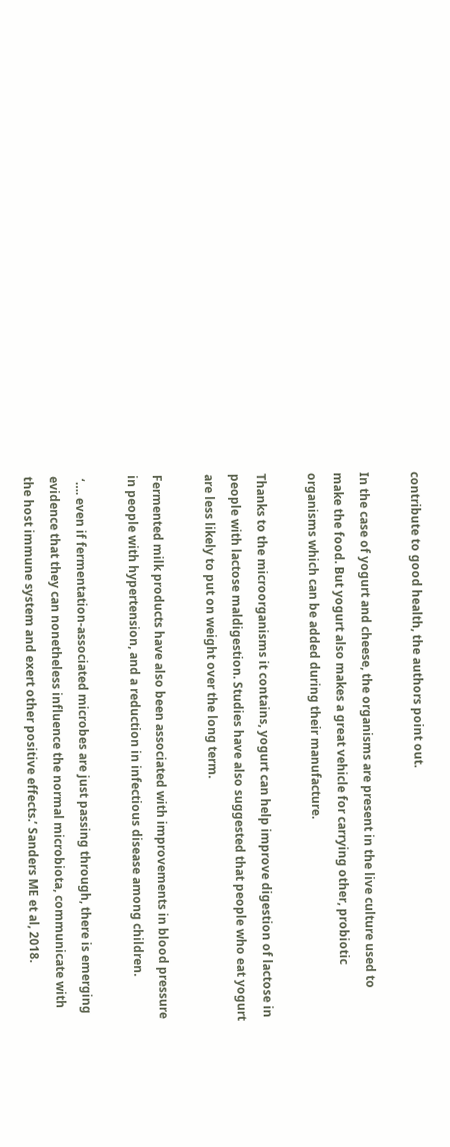contribute to good health, the authors point out.

In the case of yogurt and cheese, the organisms are present in the live culture used to make the food. But yogurt also makes a great vehicle for carrying other, probiotic organisms which can be added during their manufacture.

Thanks to the microorganisms it contains, yogurt can help improve digestion of lactose in people with lactose maldigestion. Studies have also suggested that people who eat yogurt are less likely to put on weight over the long term.

Fermented milk products have also been associated with improvements in blood pressure in people with hypertension, and a reduction in infectious disease among children.

 ‘…. even if fermentation-associated microbes are just passing through, there is emerging evidence that they can nonetheless influence the normal microbiota, communicate with the host immune system and exert other positive effects.’ Sanders ME et al, 2018.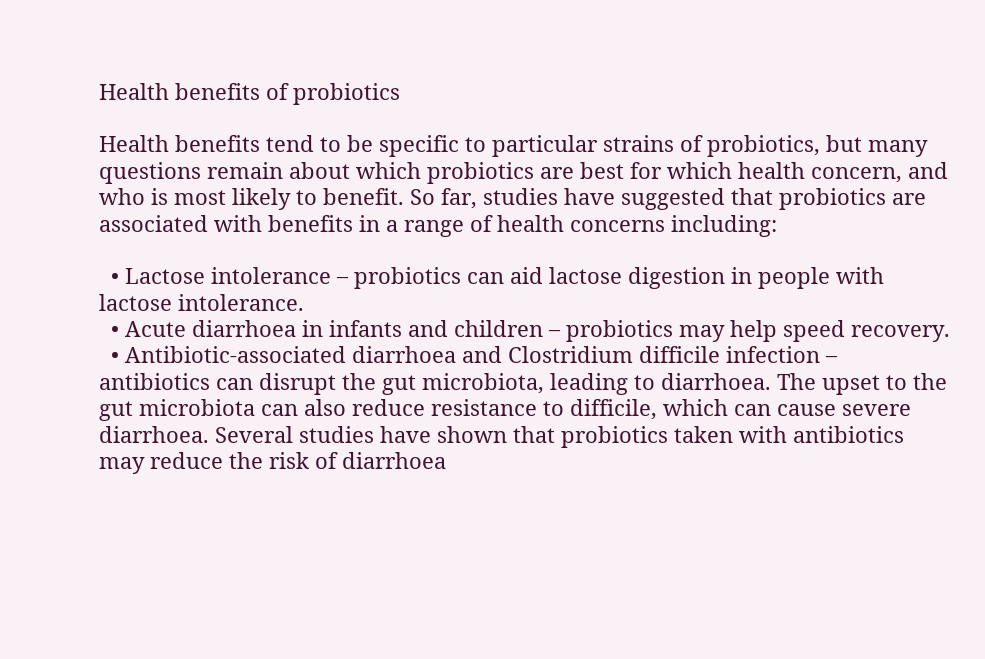Health benefits of probiotics

Health benefits tend to be specific to particular strains of probiotics, but many questions remain about which probiotics are best for which health concern, and who is most likely to benefit. So far, studies have suggested that probiotics are associated with benefits in a range of health concerns including:

  • Lactose intolerance – probiotics can aid lactose digestion in people with lactose intolerance.
  • Acute diarrhoea in infants and children – probiotics may help speed recovery.
  • Antibiotic-associated diarrhoea and Clostridium difficile infection – antibiotics can disrupt the gut microbiota, leading to diarrhoea. The upset to the gut microbiota can also reduce resistance to difficile, which can cause severe diarrhoea. Several studies have shown that probiotics taken with antibiotics may reduce the risk of diarrhoea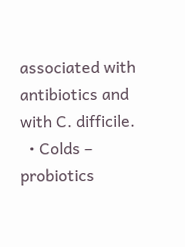associated with antibiotics and with C. difficile.
  • Colds – probiotics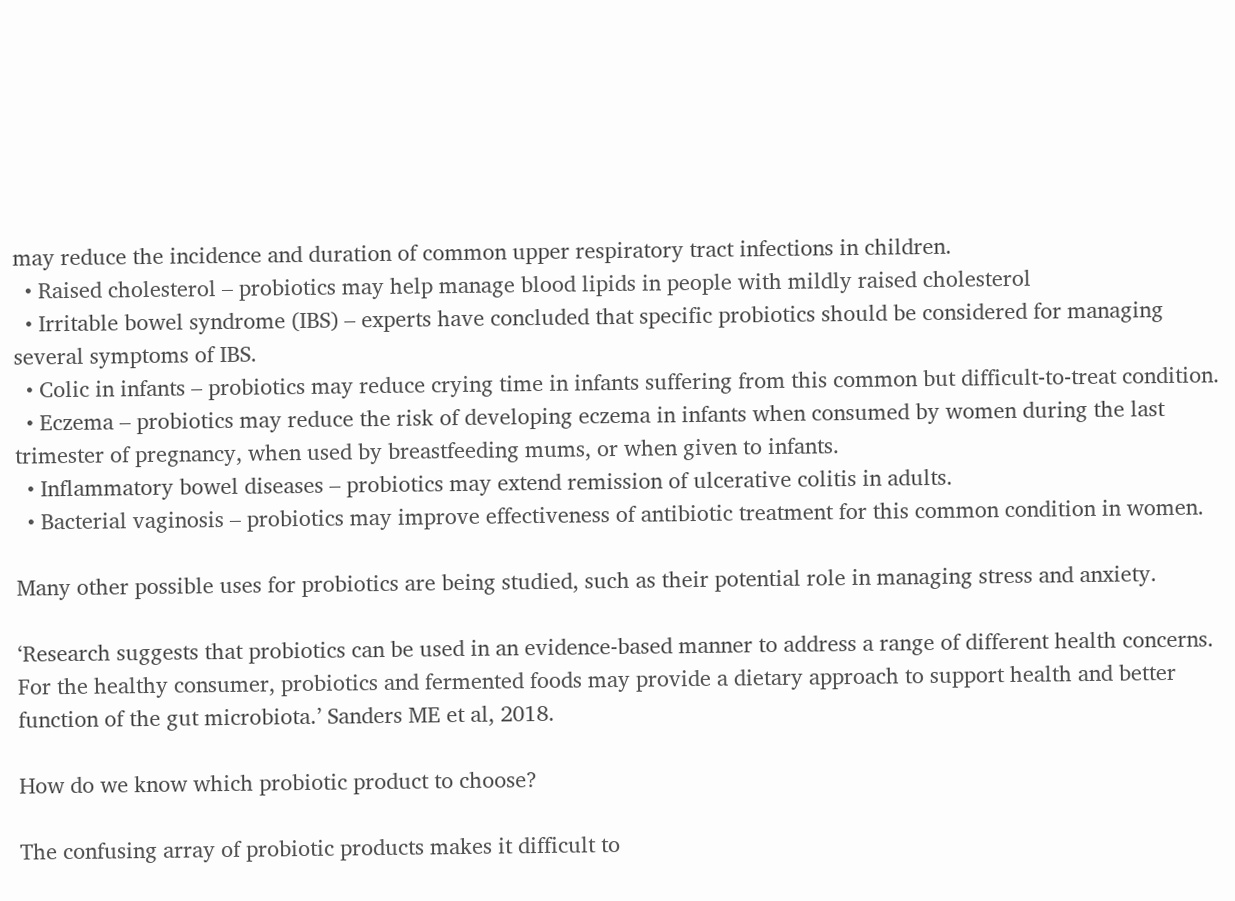may reduce the incidence and duration of common upper respiratory tract infections in children.
  • Raised cholesterol – probiotics may help manage blood lipids in people with mildly raised cholesterol
  • Irritable bowel syndrome (IBS) – experts have concluded that specific probiotics should be considered for managing several symptoms of IBS.
  • Colic in infants – probiotics may reduce crying time in infants suffering from this common but difficult-to-treat condition.
  • Eczema – probiotics may reduce the risk of developing eczema in infants when consumed by women during the last trimester of pregnancy, when used by breastfeeding mums, or when given to infants.
  • Inflammatory bowel diseases – probiotics may extend remission of ulcerative colitis in adults.
  • Bacterial vaginosis – probiotics may improve effectiveness of antibiotic treatment for this common condition in women.

Many other possible uses for probiotics are being studied, such as their potential role in managing stress and anxiety.

‘Research suggests that probiotics can be used in an evidence-based manner to address a range of different health concerns. For the healthy consumer, probiotics and fermented foods may provide a dietary approach to support health and better function of the gut microbiota.’ Sanders ME et al, 2018.

How do we know which probiotic product to choose?

The confusing array of probiotic products makes it difficult to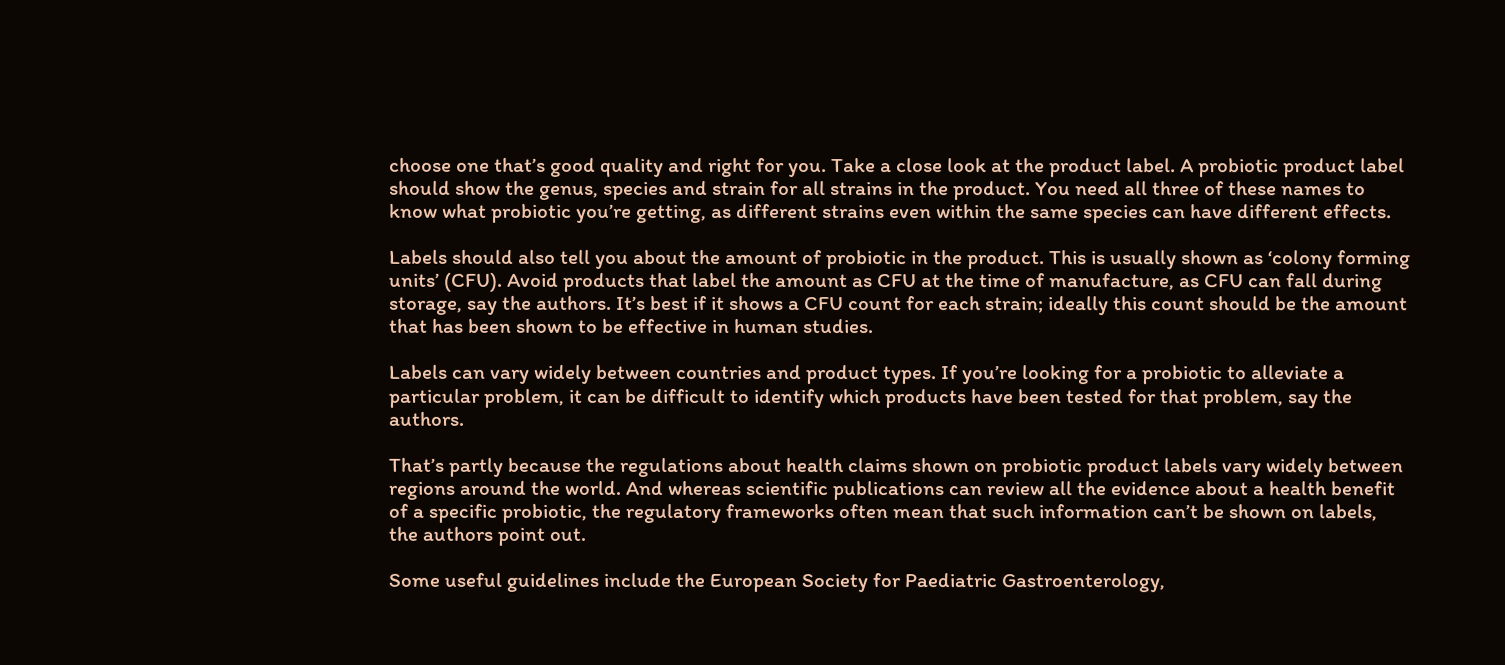choose one that’s good quality and right for you. Take a close look at the product label. A probiotic product label should show the genus, species and strain for all strains in the product. You need all three of these names to know what probiotic you’re getting, as different strains even within the same species can have different effects.

Labels should also tell you about the amount of probiotic in the product. This is usually shown as ‘colony forming units’ (CFU). Avoid products that label the amount as CFU at the time of manufacture, as CFU can fall during storage, say the authors. It’s best if it shows a CFU count for each strain; ideally this count should be the amount that has been shown to be effective in human studies.

Labels can vary widely between countries and product types. If you’re looking for a probiotic to alleviate a particular problem, it can be difficult to identify which products have been tested for that problem, say the authors.

That’s partly because the regulations about health claims shown on probiotic product labels vary widely between regions around the world. And whereas scientific publications can review all the evidence about a health benefit of a specific probiotic, the regulatory frameworks often mean that such information can’t be shown on labels, the authors point out.

Some useful guidelines include the European Society for Paediatric Gastroenterology,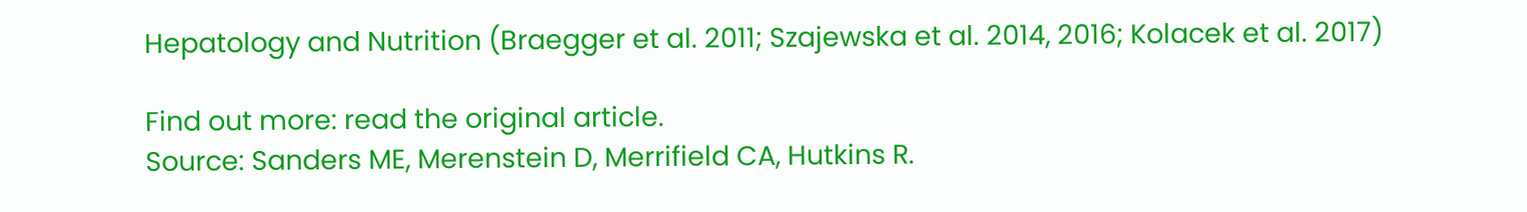Hepatology and Nutrition (Braegger et al. 2011; Szajewska et al. 2014, 2016; Kolacek et al. 2017)

Find out more: read the original article.
Source: Sanders ME, Merenstein D, Merrifield CA, Hutkins R.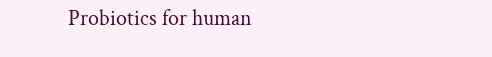Probiotics for human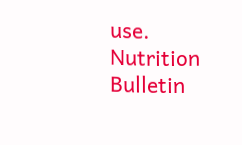use. Nutrition Bulletin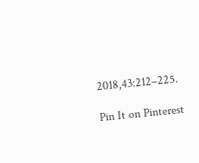2018,43:212–225.

Pin It on Pinterest